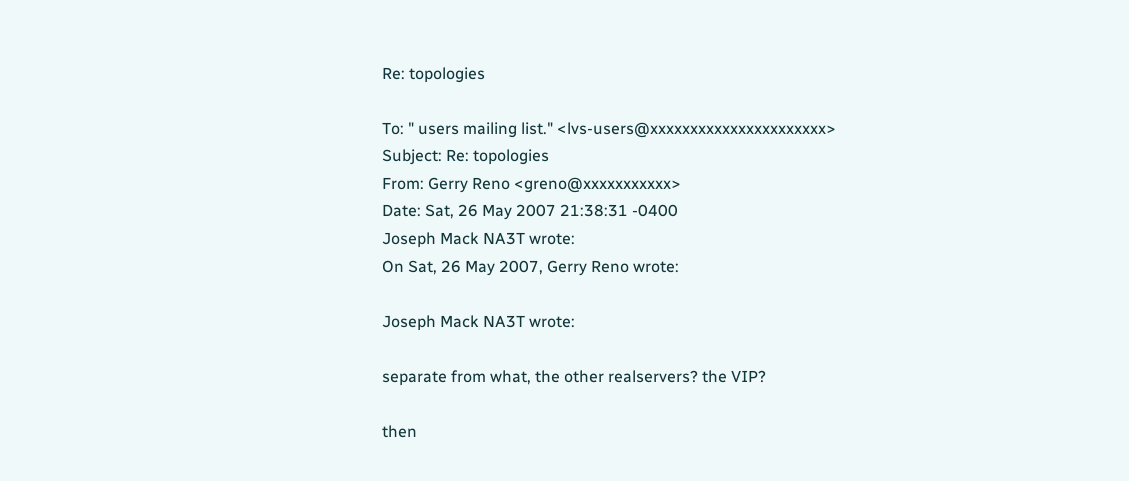Re: topologies

To: " users mailing list." <lvs-users@xxxxxxxxxxxxxxxxxxxxxx>
Subject: Re: topologies
From: Gerry Reno <greno@xxxxxxxxxxx>
Date: Sat, 26 May 2007 21:38:31 -0400
Joseph Mack NA3T wrote:
On Sat, 26 May 2007, Gerry Reno wrote:

Joseph Mack NA3T wrote:

separate from what, the other realservers? the VIP?

then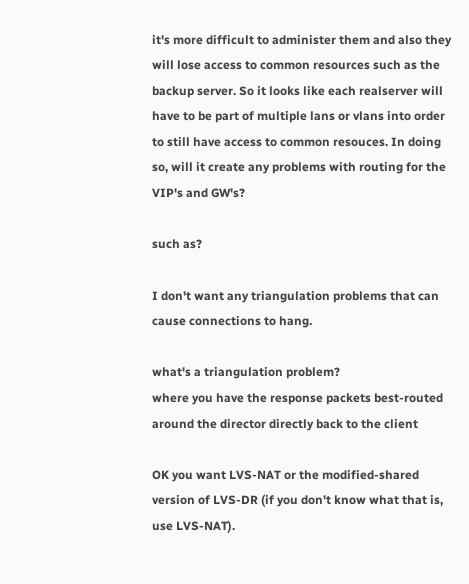it's more difficult to administer them and also they will lose access to common resources such as the backup server. So it looks like each realserver will have to be part of multiple lans or vlans into order to still have access to common resouces. In doing so, will it create any problems with routing for the VIP's and GW's?

such as?

I don't want any triangulation problems that can cause connections to hang.

what's a triangulation problem?
where you have the response packets best-routed around the director directly back to the client

OK you want LVS-NAT or the modified-shared version of LVS-DR (if you don't know what that is, use LVS-NAT).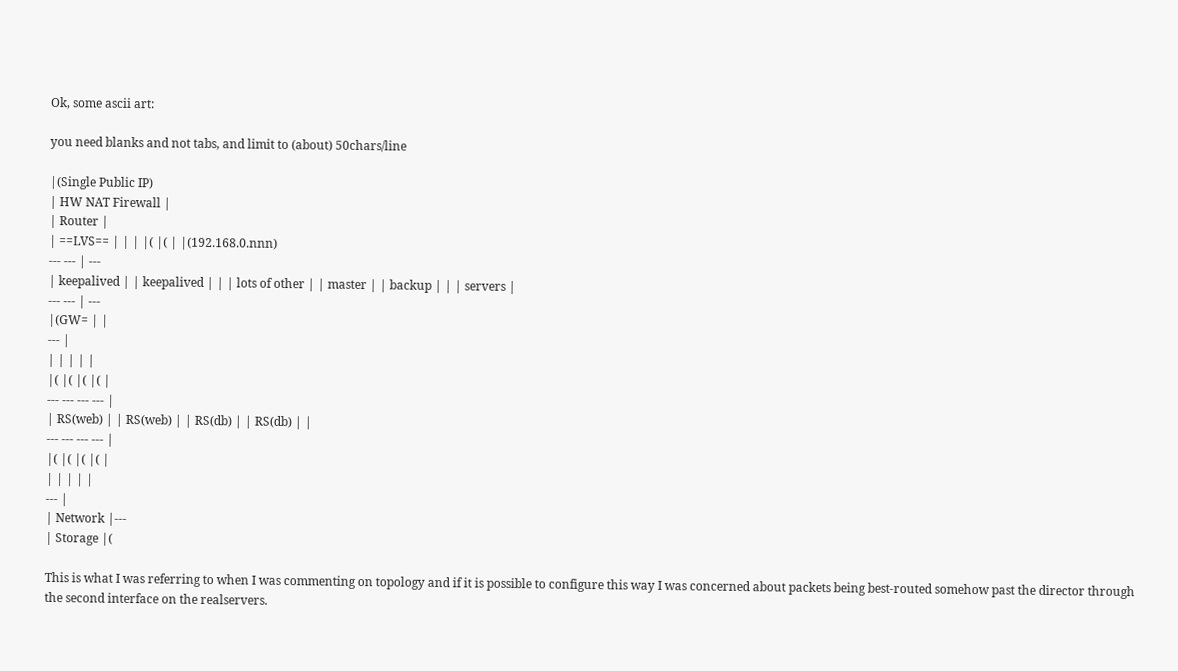Ok, some ascii art:

you need blanks and not tabs, and limit to (about) 50chars/line

|(Single Public IP)
| HW NAT Firewall |
| Router |
| ==LVS== | | | |( |( | |(192.168.0.nnn)
--- --- | ---
| keepalived | | keepalived | | | lots of other | | master | | backup | | | servers |
--- --- | ---
|(GW= | |
--- |
| | | | |
|( |( |( |( |
--- --- --- --- |
| RS(web) | | RS(web) | | RS(db) | | RS(db) | |
--- --- --- --- |
|( |( |( |( |
| | | | |
--- |
| Network |---
| Storage |(

This is what I was referring to when I was commenting on topology and if it is possible to configure this way I was concerned about packets being best-routed somehow past the director through the second interface on the realservers.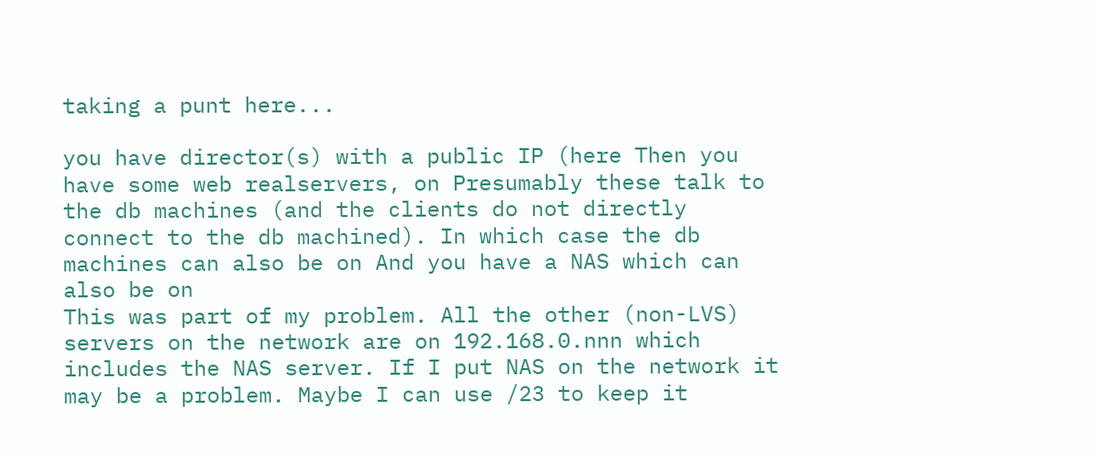taking a punt here...

you have director(s) with a public IP (here Then you have some web realservers, on Presumably these talk to the db machines (and the clients do not directly connect to the db machined). In which case the db machines can also be on And you have a NAS which can also be on
This was part of my problem. All the other (non-LVS) servers on the network are on 192.168.0.nnn which includes the NAS server. If I put NAS on the network it may be a problem. Maybe I can use /23 to keep it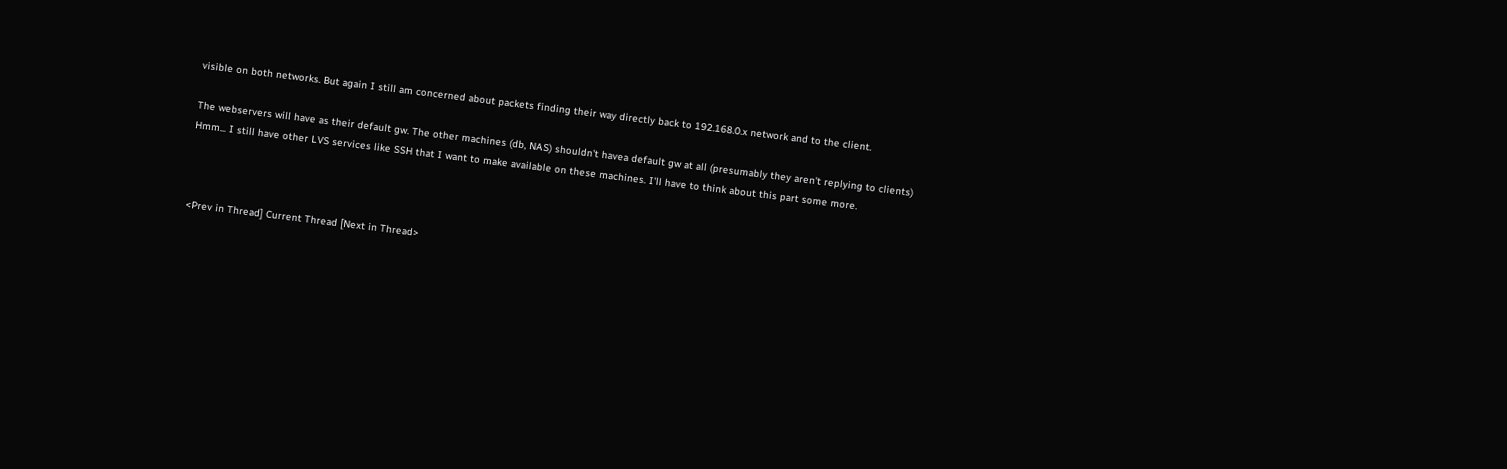visible on both networks. But again I still am concerned about packets finding their way directly back to 192.168.0.x network and to the client.

The webservers will have as their default gw. The other machines (db, NAS) shouldn't havea default gw at all (presumably they aren't replying to clients)
Hmm... I still have other LVS services like SSH that I want to make available on these machines. I'll have to think about this part some more.



<Prev in Thread] Current Thread [Next in Thread>